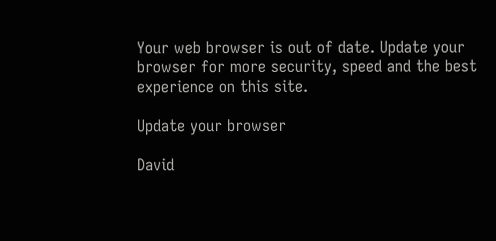Your web browser is out of date. Update your browser for more security, speed and the best experience on this site.

Update your browser

David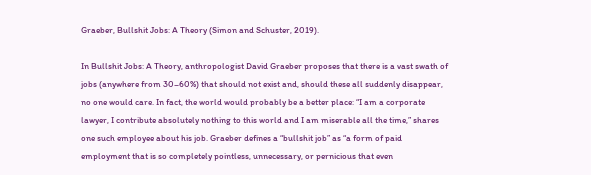Graeber, Bullshit Jobs: A Theory (Simon and Schuster, 2019).

In Bullshit Jobs: A Theory, anthropologist David Graeber proposes that there is a vast swath of jobs (anywhere from 30–60%) that should not exist and, should these all suddenly disappear, no one would care. In fact, the world would probably be a better place: “I am a corporate lawyer, I contribute absolutely nothing to this world and I am miserable all the time,” shares one such employee about his job. Graeber defines a “bullshit job” as “a form of paid employment that is so completely pointless, unnecessary, or pernicious that even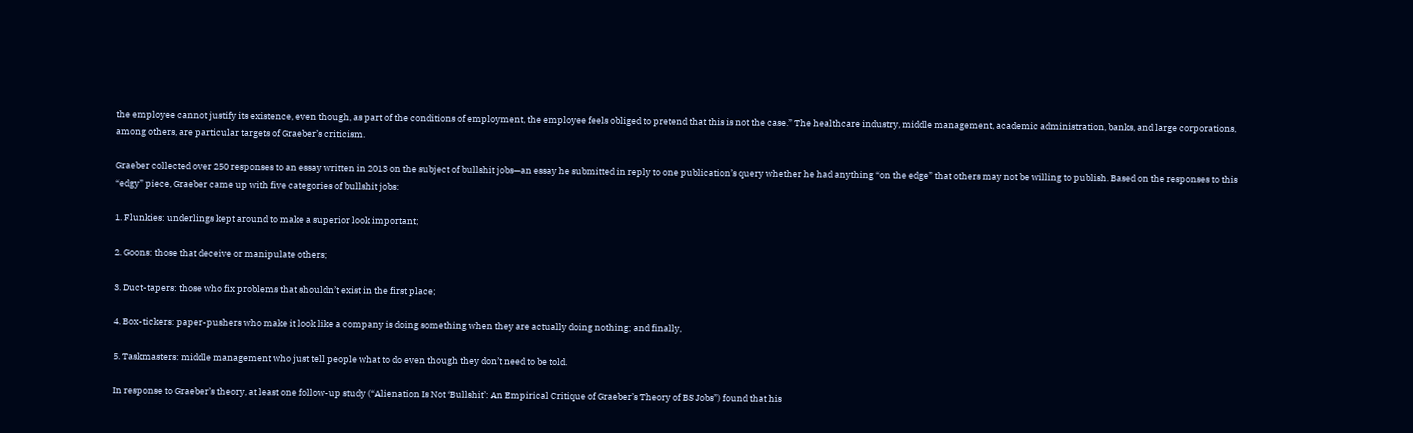the employee cannot justify its existence, even though, as part of the conditions of employment, the employee feels obliged to pretend that this is not the case.” The healthcare industry, middle management, academic administration, banks, and large corporations, among others, are particular targets of Graeber’s criticism.

Graeber collected over 250 responses to an essay written in 2013 on the subject of bullshit jobs—an essay he submitted in reply to one publication’s query whether he had anything “on the edge” that others may not be willing to publish. Based on the responses to this “edgy” piece, Graeber came up with five categories of bullshit jobs:

1. Flunkies: underlings kept around to make a superior look important;

2. Goons: those that deceive or manipulate others;

3. Duct-tapers: those who fix problems that shouldn’t exist in the first place;

4. Box-tickers: paper-pushers who make it look like a company is doing something when they are actually doing nothing; and finally,

5. Taskmasters: middle management who just tell people what to do even though they don’t need to be told.

In response to Graeber’s theory, at least one follow-up study (“Alienation Is Not ‘Bullshit’: An Empirical Critique of Graeber’s Theory of BS Jobs”) found that his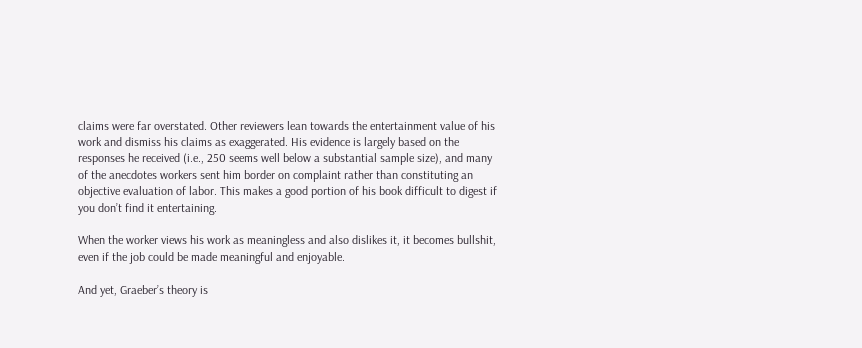claims were far overstated. Other reviewers lean towards the entertainment value of his work and dismiss his claims as exaggerated. His evidence is largely based on the responses he received (i.e., 250 seems well below a substantial sample size), and many of the anecdotes workers sent him border on complaint rather than constituting an objective evaluation of labor. This makes a good portion of his book difficult to digest if you don’t find it entertaining.

When the worker views his work as meaningless and also dislikes it, it becomes bullshit, even if the job could be made meaningful and enjoyable.

And yet, Graeber’s theory is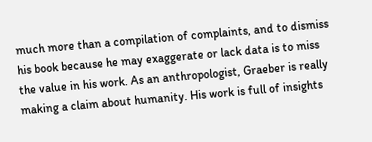much more than a compilation of complaints, and to dismiss his book because he may exaggerate or lack data is to miss the value in his work. As an anthropologist, Graeber is really making a claim about humanity. His work is full of insights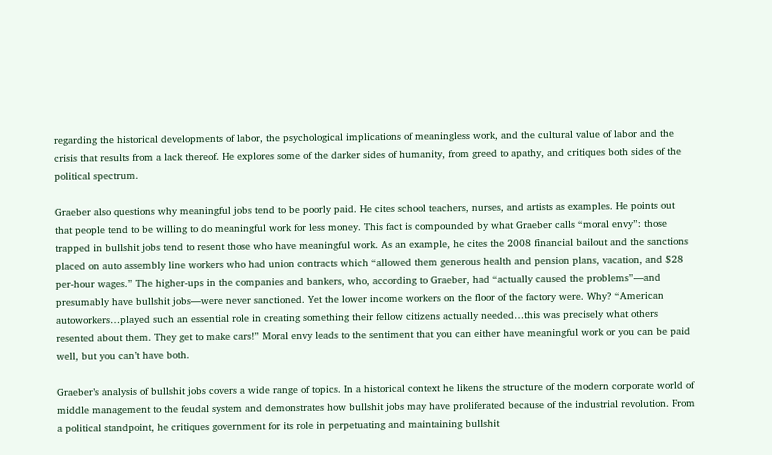regarding the historical developments of labor, the psychological implications of meaningless work, and the cultural value of labor and the crisis that results from a lack thereof. He explores some of the darker sides of humanity, from greed to apathy, and critiques both sides of the political spectrum.

Graeber also questions why meaningful jobs tend to be poorly paid. He cites school teachers, nurses, and artists as examples. He points out that people tend to be willing to do meaningful work for less money. This fact is compounded by what Graeber calls “moral envy”: those trapped in bullshit jobs tend to resent those who have meaningful work. As an example, he cites the 2008 financial bailout and the sanctions placed on auto assembly line workers who had union contracts which “allowed them generous health and pension plans, vacation, and $28 per-hour wages.” The higher-ups in the companies and bankers, who, according to Graeber, had “actually caused the problems”—and presumably have bullshit jobs—were never sanctioned. Yet the lower income workers on the floor of the factory were. Why? “American autoworkers…played such an essential role in creating something their fellow citizens actually needed…this was precisely what others resented about them. They get to make cars!” Moral envy leads to the sentiment that you can either have meaningful work or you can be paid well, but you can’t have both.

Graeber’s analysis of bullshit jobs covers a wide range of topics. In a historical context he likens the structure of the modern corporate world of middle management to the feudal system and demonstrates how bullshit jobs may have proliferated because of the industrial revolution. From a political standpoint, he critiques government for its role in perpetuating and maintaining bullshit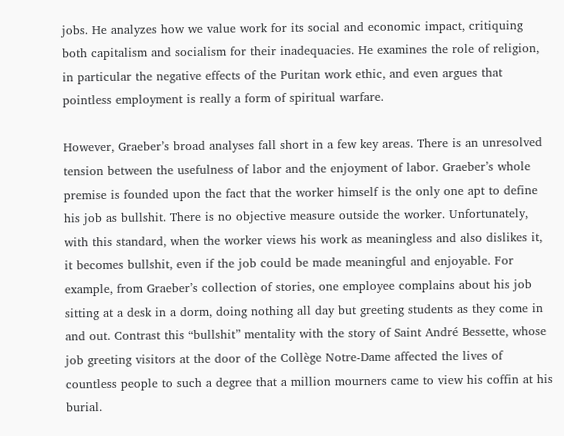jobs. He analyzes how we value work for its social and economic impact, critiquing both capitalism and socialism for their inadequacies. He examines the role of religion, in particular the negative effects of the Puritan work ethic, and even argues that pointless employment is really a form of spiritual warfare.

However, Graeber’s broad analyses fall short in a few key areas. There is an unresolved tension between the usefulness of labor and the enjoyment of labor. Graeber’s whole premise is founded upon the fact that the worker himself is the only one apt to define his job as bullshit. There is no objective measure outside the worker. Unfortunately, with this standard, when the worker views his work as meaningless and also dislikes it, it becomes bullshit, even if the job could be made meaningful and enjoyable. For example, from Graeber’s collection of stories, one employee complains about his job sitting at a desk in a dorm, doing nothing all day but greeting students as they come in and out. Contrast this “bullshit” mentality with the story of Saint André Bessette, whose job greeting visitors at the door of the Collège Notre-Dame affected the lives of countless people to such a degree that a million mourners came to view his coffin at his burial.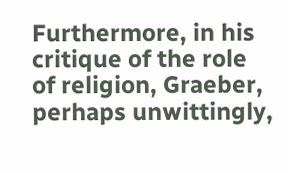Furthermore, in his critique of the role of religion, Graeber, perhaps unwittingly,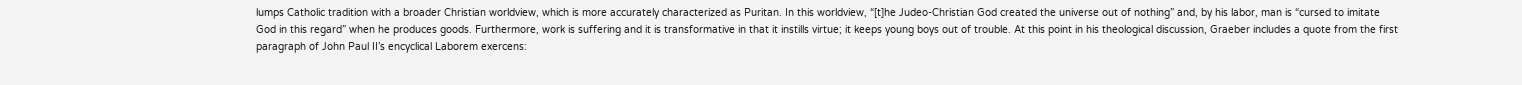lumps Catholic tradition with a broader Christian worldview, which is more accurately characterized as Puritan. In this worldview, “[t]he Judeo-Christian God created the universe out of nothing” and, by his labor, man is “cursed to imitate God in this regard” when he produces goods. Furthermore, work is suffering and it is transformative in that it instills virtue; it keeps young boys out of trouble. At this point in his theological discussion, Graeber includes a quote from the first paragraph of John Paul II’s encyclical Laborem exercens: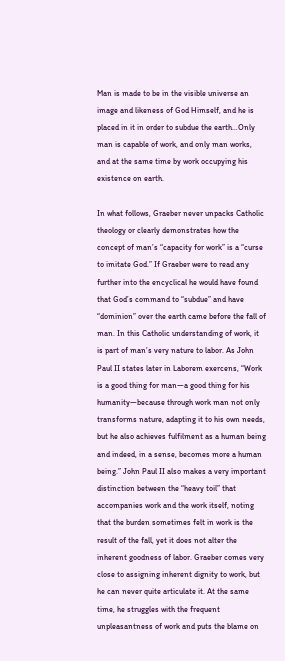Man is made to be in the visible universe an image and likeness of God Himself, and he is placed in it in order to subdue the earth…Only man is capable of work, and only man works, and at the same time by work occupying his existence on earth.

In what follows, Graeber never unpacks Catholic theology or clearly demonstrates how the concept of man’s “capacity for work” is a “curse to imitate God.” If Graeber were to read any further into the encyclical he would have found that God’s command to “subdue” and have “dominion” over the earth came before the fall of man. In this Catholic understanding of work, it is part of man’s very nature to labor. As John Paul II states later in Laborem exercens, “Work is a good thing for man—a good thing for his humanity—because through work man not only transforms nature, adapting it to his own needs, but he also achieves fulfilment as a human being and indeed, in a sense, becomes more a human being.” John Paul II also makes a very important distinction between the “heavy toil” that accompanies work and the work itself, noting that the burden sometimes felt in work is the result of the fall, yet it does not alter the inherent goodness of labor. Graeber comes very close to assigning inherent dignity to work, but he can never quite articulate it. At the same time, he struggles with the frequent unpleasantness of work and puts the blame on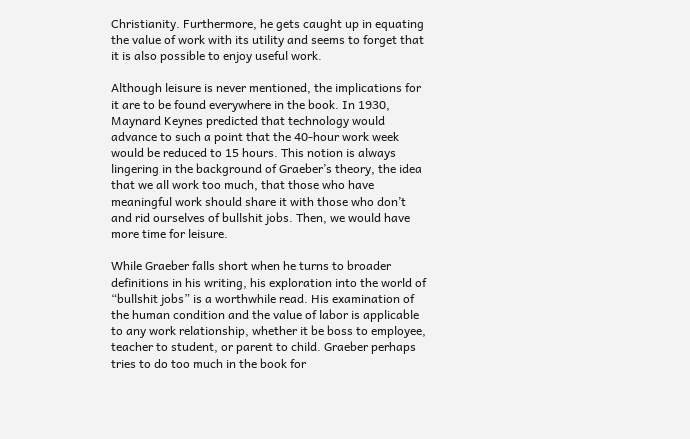Christianity. Furthermore, he gets caught up in equating the value of work with its utility and seems to forget that it is also possible to enjoy useful work.

Although leisure is never mentioned, the implications for it are to be found everywhere in the book. In 1930, Maynard Keynes predicted that technology would advance to such a point that the 40-hour work week would be reduced to 15 hours. This notion is always lingering in the background of Graeber’s theory, the idea that we all work too much, that those who have meaningful work should share it with those who don’t and rid ourselves of bullshit jobs. Then, we would have more time for leisure.

While Graeber falls short when he turns to broader definitions in his writing, his exploration into the world of “bullshit jobs” is a worthwhile read. His examination of the human condition and the value of labor is applicable to any work relationship, whether it be boss to employee, teacher to student, or parent to child. Graeber perhaps tries to do too much in the book for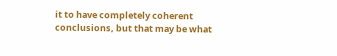it to have completely coherent conclusions, but that may be what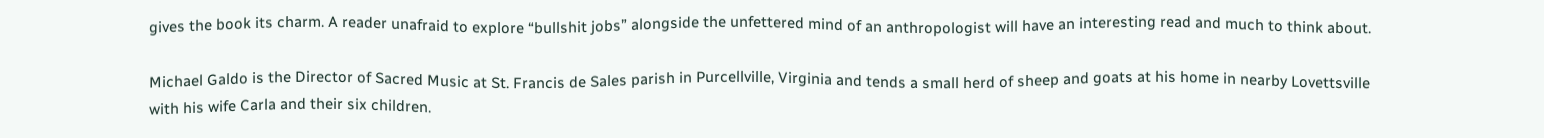gives the book its charm. A reader unafraid to explore “bullshit jobs” alongside the unfettered mind of an anthropologist will have an interesting read and much to think about.

Michael Galdo is the Director of Sacred Music at St. Francis de Sales parish in Purcellville, Virginia and tends a small herd of sheep and goats at his home in nearby Lovettsville with his wife Carla and their six children.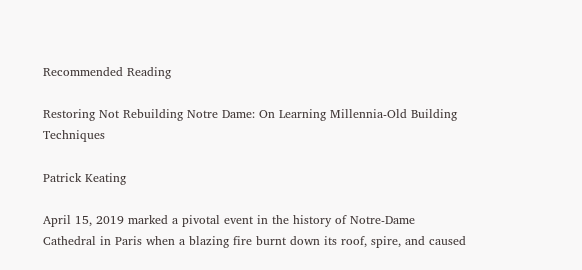Recommended Reading

Restoring Not Rebuilding Notre Dame: On Learning Millennia-Old Building Techniques

Patrick Keating

April 15, 2019 marked a pivotal event in the history of Notre-Dame Cathedral in Paris when a blazing fire burnt down its roof, spire, and caused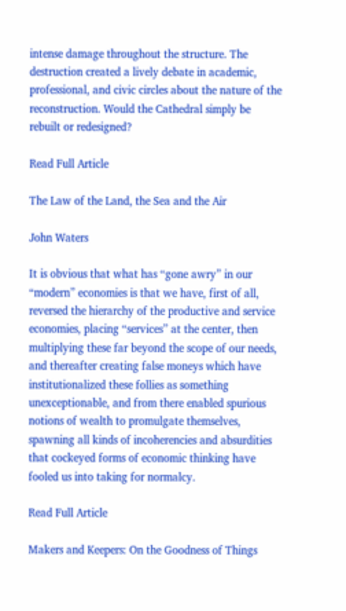intense damage throughout the structure. The destruction created a lively debate in academic, professional, and civic circles about the nature of the reconstruction. Would the Cathedral simply be rebuilt or redesigned?

Read Full Article

The Law of the Land, the Sea and the Air

John Waters

It is obvious that what has “gone awry” in our “modern” economies is that we have, first of all, reversed the hierarchy of the productive and service economies, placing “services” at the center, then multiplying these far beyond the scope of our needs, and thereafter creating false moneys which have institutionalized these follies as something unexceptionable, and from there enabled spurious notions of wealth to promulgate themselves, spawning all kinds of incoherencies and absurdities that cockeyed forms of economic thinking have fooled us into taking for normalcy.

Read Full Article

Makers and Keepers: On the Goodness of Things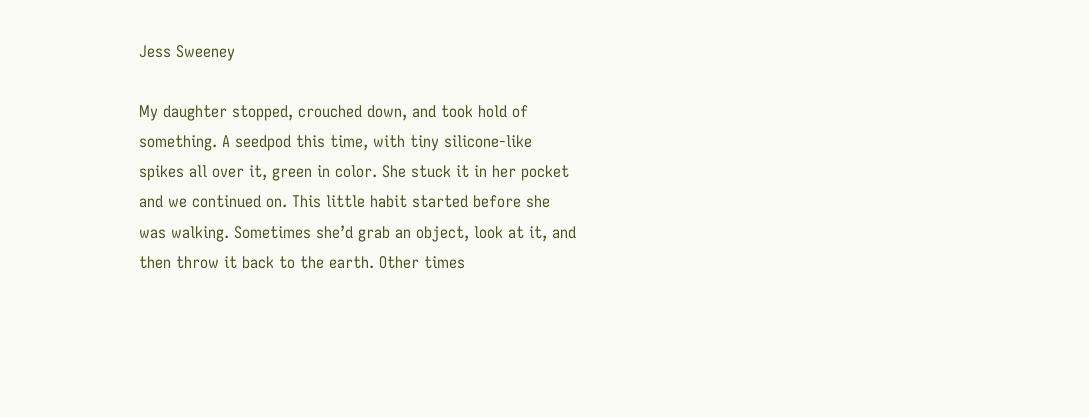Jess Sweeney

My daughter stopped, crouched down, and took hold of something. A seedpod this time, with tiny silicone-like spikes all over it, green in color. She stuck it in her pocket and we continued on. This little habit started before she was walking. Sometimes she’d grab an object, look at it, and then throw it back to the earth. Other times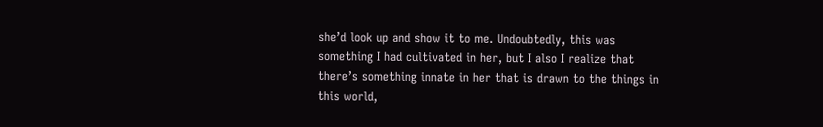she’d look up and show it to me. Undoubtedly, this was something I had cultivated in her, but I also I realize that there’s something innate in her that is drawn to the things in this world,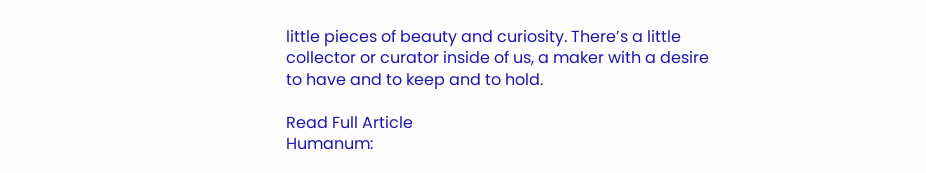little pieces of beauty and curiosity. There’s a little collector or curator inside of us, a maker with a desire to have and to keep and to hold.

Read Full Article
Humanum: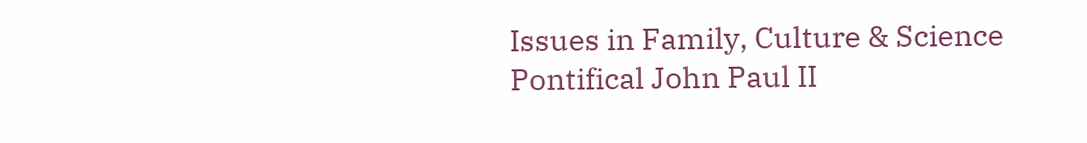Issues in Family, Culture & Science
Pontifical John Paul II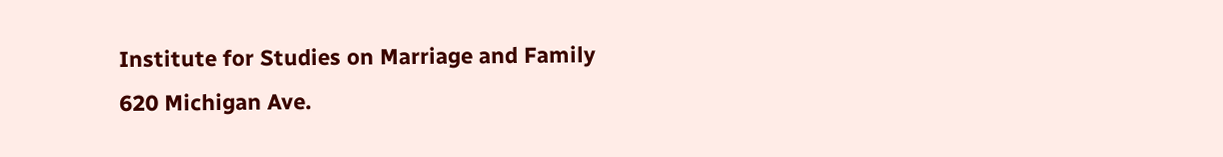Institute for Studies on Marriage and Family
620 Michigan Ave.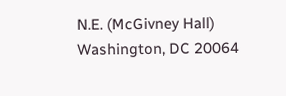N.E. (McGivney Hall)
Washington, DC 20064